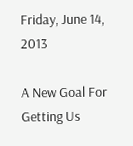Friday, June 14, 2013

A New Goal For Getting Us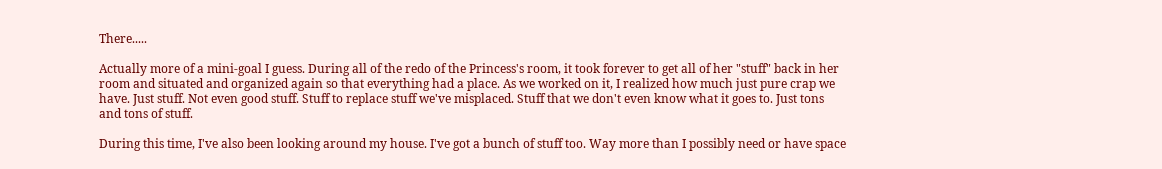There.....

Actually more of a mini-goal I guess. During all of the redo of the Princess's room, it took forever to get all of her "stuff" back in her room and situated and organized again so that everything had a place. As we worked on it, I realized how much just pure crap we have. Just stuff. Not even good stuff. Stuff to replace stuff we've misplaced. Stuff that we don't even know what it goes to. Just tons and tons of stuff.

During this time, I've also been looking around my house. I've got a bunch of stuff too. Way more than I possibly need or have space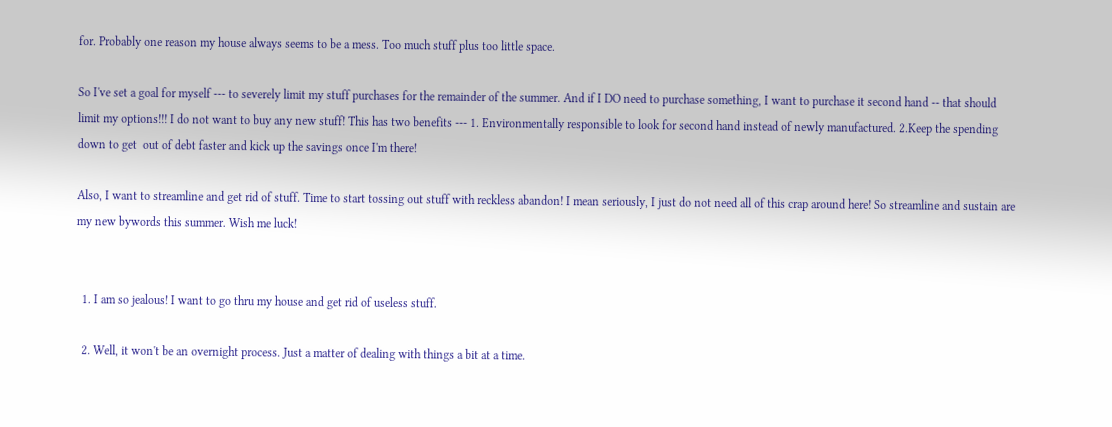for. Probably one reason my house always seems to be a mess. Too much stuff plus too little space.

So I've set a goal for myself --- to severely limit my stuff purchases for the remainder of the summer. And if I DO need to purchase something, I want to purchase it second hand -- that should limit my options!!! I do not want to buy any new stuff! This has two benefits --- 1. Environmentally responsible to look for second hand instead of newly manufactured. 2.Keep the spending down to get  out of debt faster and kick up the savings once I'm there!

Also, I want to streamline and get rid of stuff. Time to start tossing out stuff with reckless abandon! I mean seriously, I just do not need all of this crap around here! So streamline and sustain are my new bywords this summer. Wish me luck!


  1. I am so jealous! I want to go thru my house and get rid of useless stuff.

  2. Well, it won't be an overnight process. Just a matter of dealing with things a bit at a time.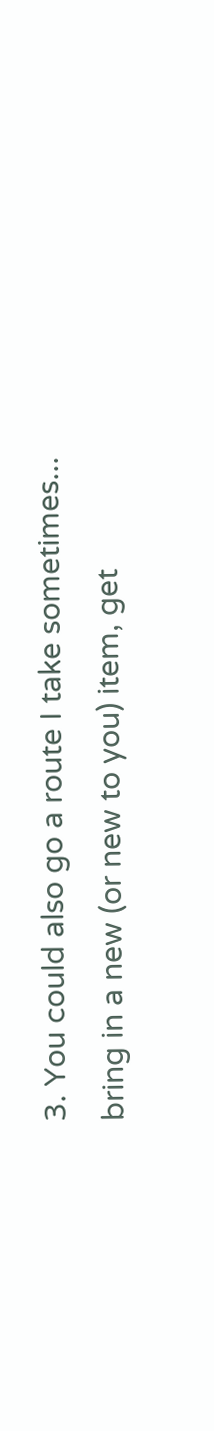3. You could also go a route I take sometimes... bring in a new (or new to you) item, get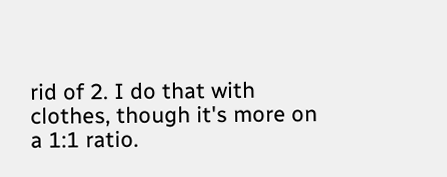rid of 2. I do that with clothes, though it's more on a 1:1 ratio.